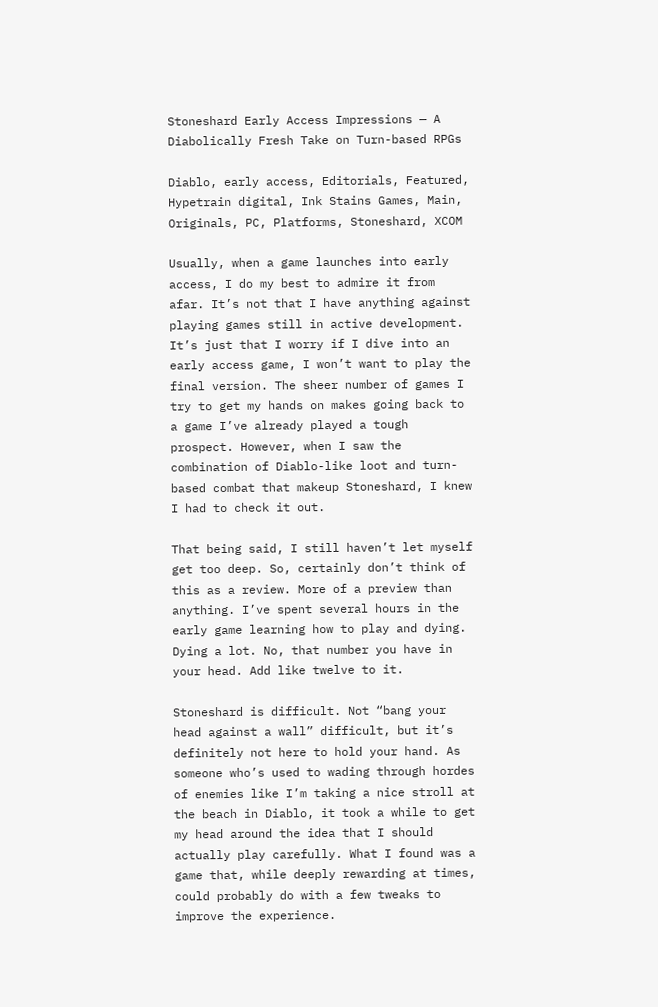Stoneshard Early Access Impressions — A Diabolically Fresh Take on Turn-based RPGs

Diablo, early access, Editorials, Featured, Hypetrain digital, Ink Stains Games, Main, Originals, PC, Platforms, Stoneshard, XCOM

Usually, when a game launches into early access, I do my best to admire it from afar. It’s not that I have anything against playing games still in active development. It’s just that I worry if I dive into an early access game, I won’t want to play the final version. The sheer number of games I try to get my hands on makes going back to a game I’ve already played a tough prospect. However, when I saw the combination of Diablo-like loot and turn-based combat that makeup Stoneshard, I knew I had to check it out.

That being said, I still haven’t let myself get too deep. So, certainly don’t think of this as a review. More of a preview than anything. I’ve spent several hours in the early game learning how to play and dying. Dying a lot. No, that number you have in your head. Add like twelve to it.

Stoneshard is difficult. Not “bang your head against a wall” difficult, but it’s definitely not here to hold your hand. As someone who’s used to wading through hordes of enemies like I’m taking a nice stroll at the beach in Diablo, it took a while to get my head around the idea that I should actually play carefully. What I found was a game that, while deeply rewarding at times, could probably do with a few tweaks to improve the experience.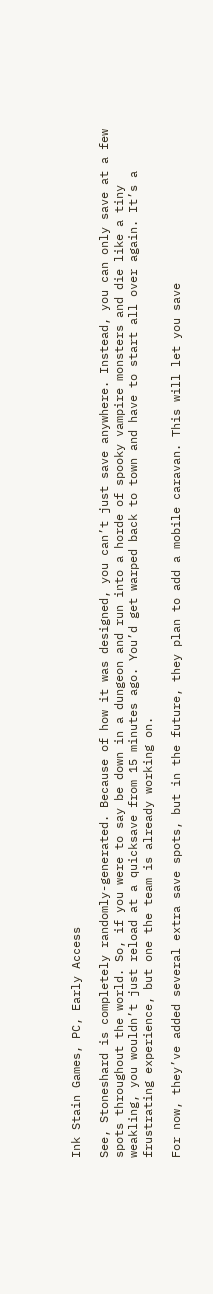Ink Stain Games, PC, Early Access

See, Stoneshard is completely randomly-generated. Because of how it was designed, you can’t just save anywhere. Instead, you can only save at a few spots throughout the world. So, if you were to say be down in a dungeon and run into a horde of spooky vampire monsters and die like a tiny weakling, you wouldn’t just reload at a quicksave from 15 minutes ago. You’d get warped back to town and have to start all over again. It’s a frustrating experience, but one the team is already working on.

For now, they’ve added several extra save spots, but in the future, they plan to add a mobile caravan. This will let you save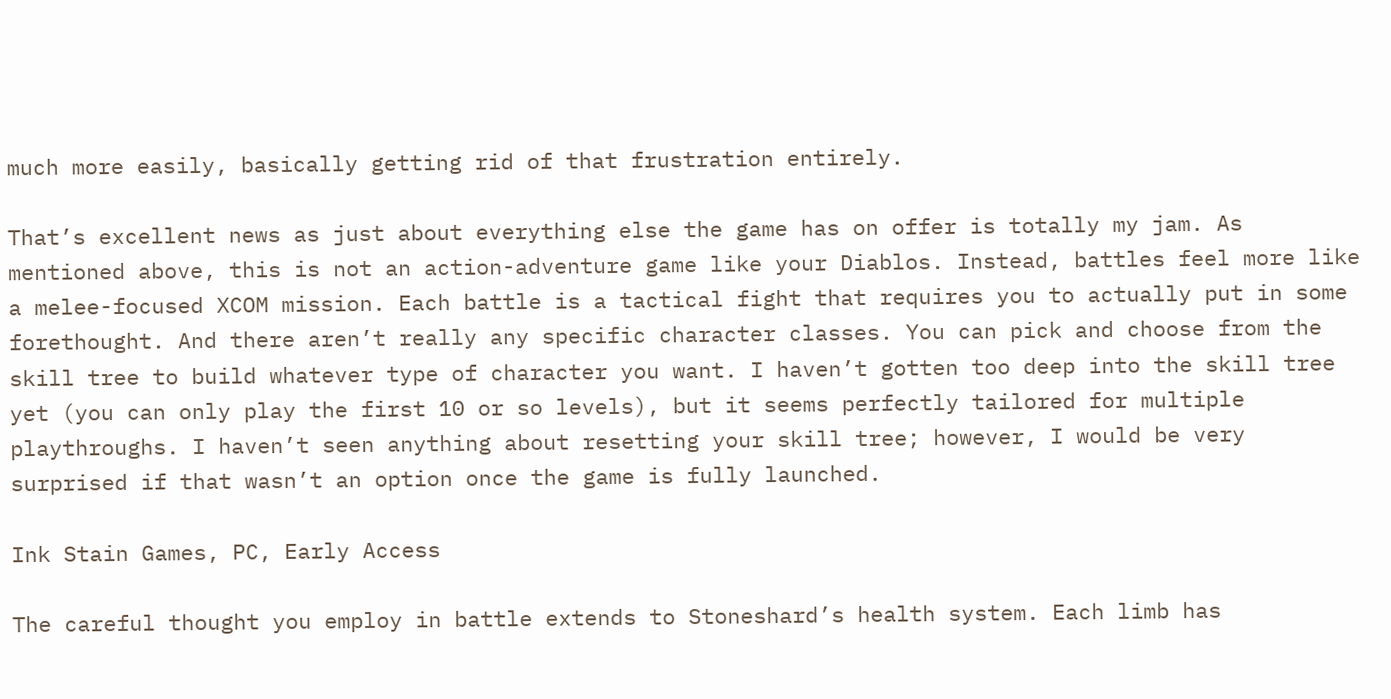much more easily, basically getting rid of that frustration entirely.

That’s excellent news as just about everything else the game has on offer is totally my jam. As mentioned above, this is not an action-adventure game like your Diablos. Instead, battles feel more like a melee-focused XCOM mission. Each battle is a tactical fight that requires you to actually put in some forethought. And there aren’t really any specific character classes. You can pick and choose from the skill tree to build whatever type of character you want. I haven’t gotten too deep into the skill tree yet (you can only play the first 10 or so levels), but it seems perfectly tailored for multiple playthroughs. I haven’t seen anything about resetting your skill tree; however, I would be very surprised if that wasn’t an option once the game is fully launched.

Ink Stain Games, PC, Early Access

The careful thought you employ in battle extends to Stoneshard’s health system. Each limb has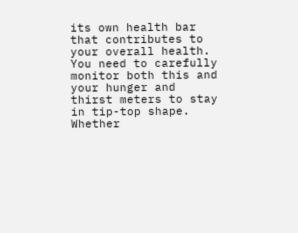its own health bar that contributes to your overall health. You need to carefully monitor both this and your hunger and thirst meters to stay in tip-top shape. Whether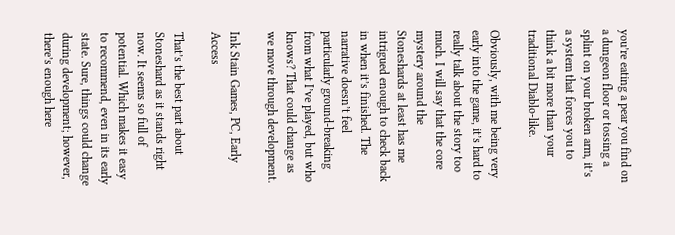you’re eating a pear you find on a dungeon floor or tossing a splint on your broken arm, it’s a system that forces you to think a bit more than your traditional Diablo-like.

Obviously, with me being very early into the game, it’s hard to really talk about the story too much. I will say that the core mystery around the Stoneshards at least has me intrigued enough to check back in when it’s finished. The narrative doesn’t feel particularly ground-breaking from what I’ve played, but who knows? That could change as we move through development.

Ink Stain Games, PC, Early Access

That’s the best part about Stoneshard as it stands right now. It seems so full of potential. Which makes it easy to recommend, even in its early state. Sure, things could change during development; however, there’s enough here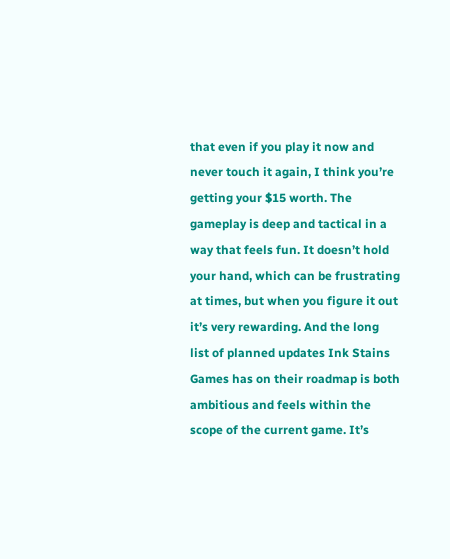that even if you play it now and never touch it again, I think you’re getting your $15 worth. The gameplay is deep and tactical in a way that feels fun. It doesn’t hold your hand, which can be frustrating at times, but when you figure it out it’s very rewarding. And the long list of planned updates Ink Stains Games has on their roadmap is both ambitious and feels within the scope of the current game. It’s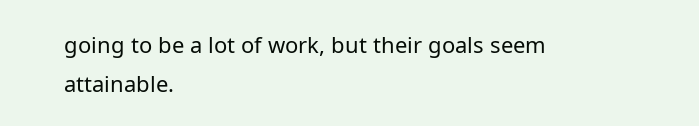going to be a lot of work, but their goals seem attainable.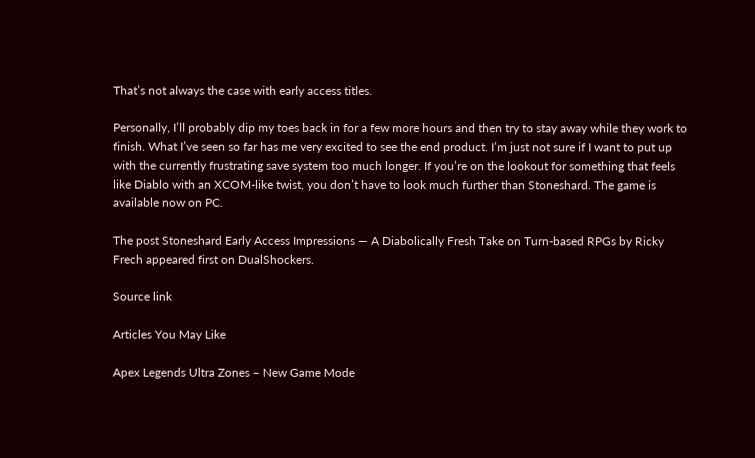That’s not always the case with early access titles.

Personally, I’ll probably dip my toes back in for a few more hours and then try to stay away while they work to finish. What I’ve seen so far has me very excited to see the end product. I’m just not sure if I want to put up with the currently frustrating save system too much longer. If you’re on the lookout for something that feels like Diablo with an XCOM-like twist, you don’t have to look much further than Stoneshard. The game is available now on PC.

The post Stoneshard Early Access Impressions — A Diabolically Fresh Take on Turn-based RPGs by Ricky Frech appeared first on DualShockers.

Source link

Articles You May Like

Apex Legends Ultra Zones – New Game Mode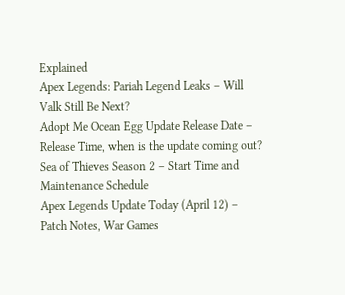Explained
Apex Legends: Pariah Legend Leaks – Will Valk Still Be Next?
Adopt Me Ocean Egg Update Release Date – Release Time, when is the update coming out?
Sea of Thieves Season 2 – Start Time and Maintenance Schedule
Apex Legends Update Today (April 12) – Patch Notes, War Games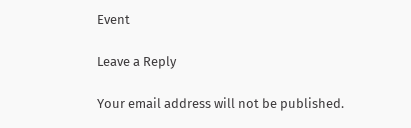Event

Leave a Reply

Your email address will not be published.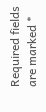Required fields are marked *